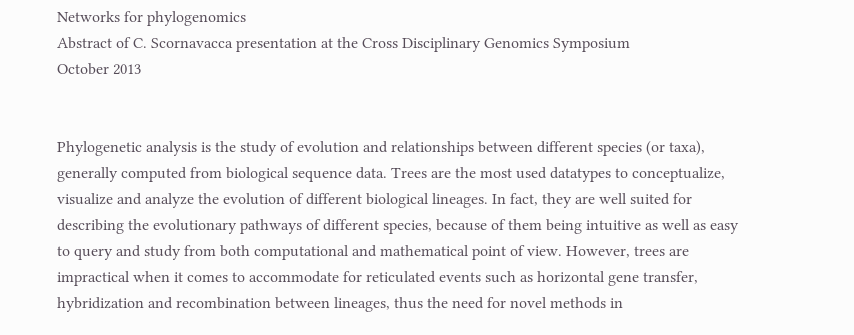Networks for phylogenomics
Abstract of C. Scornavacca presentation at the Cross Disciplinary Genomics Symposium
October 2013


Phylogenetic analysis is the study of evolution and relationships between different species (or taxa), generally computed from biological sequence data. Trees are the most used datatypes to conceptualize, visualize and analyze the evolution of different biological lineages. In fact, they are well suited for describing the evolutionary pathways of different species, because of them being intuitive as well as easy to query and study from both computational and mathematical point of view. However, trees are impractical when it comes to accommodate for reticulated events such as horizontal gene transfer, hybridization and recombination between lineages, thus the need for novel methods in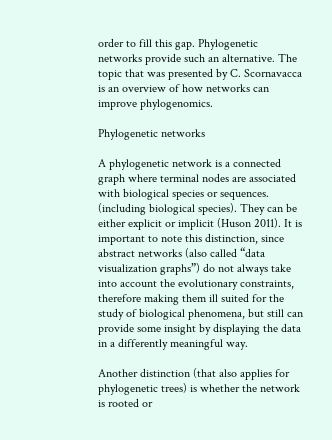order to fill this gap. Phylogenetic networks provide such an alternative. The topic that was presented by C. Scornavacca is an overview of how networks can improve phylogenomics.

Phylogenetic networks

A phylogenetic network is a connected graph where terminal nodes are associated with biological species or sequences. (including biological species). They can be either explicit or implicit (Huson 2011). It is important to note this distinction, since abstract networks (also called “data visualization graphs”) do not always take into account the evolutionary constraints, therefore making them ill suited for the study of biological phenomena, but still can provide some insight by displaying the data in a differently meaningful way.

Another distinction (that also applies for phylogenetic trees) is whether the network is rooted or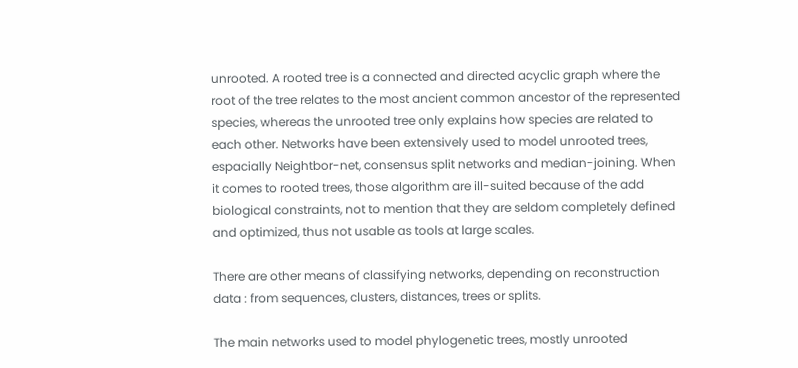unrooted. A rooted tree is a connected and directed acyclic graph where the root of the tree relates to the most ancient common ancestor of the represented species, whereas the unrooted tree only explains how species are related to each other. Networks have been extensively used to model unrooted trees, espacially Neightbor-net, consensus split networks and median-joining. When it comes to rooted trees, those algorithm are ill-suited because of the add biological constraints, not to mention that they are seldom completely defined and optimized, thus not usable as tools at large scales.

There are other means of classifying networks, depending on reconstruction data : from sequences, clusters, distances, trees or splits.

The main networks used to model phylogenetic trees, mostly unrooted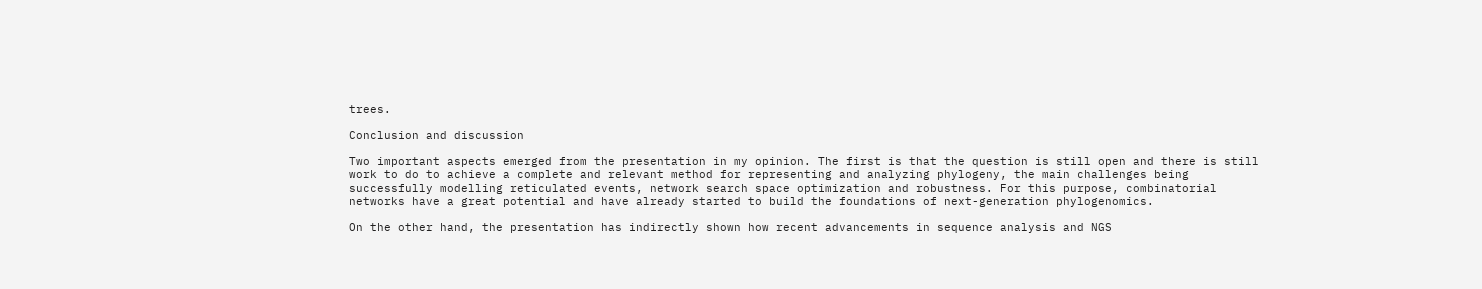trees.

Conclusion and discussion

Two important aspects emerged from the presentation in my opinion. The first is that the question is still open and there is still work to do to achieve a complete and relevant method for representing and analyzing phylogeny, the main challenges being successfully modelling reticulated events, network search space optimization and robustness. For this purpose, combinatorial networks have a great potential and have already started to build the foundations of next-generation phylogenomics.

On the other hand, the presentation has indirectly shown how recent advancements in sequence analysis and NGS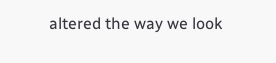altered the way we look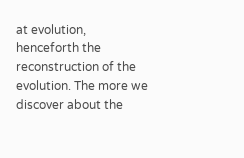at evolution, henceforth the reconstruction of the evolution. The more we discover about the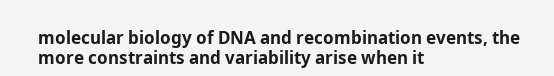molecular biology of DNA and recombination events, the more constraints and variability arise when it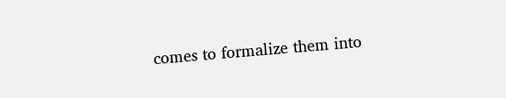comes to formalize them into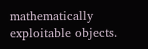mathematically exploitable objects.